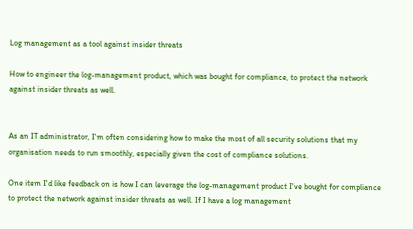Log management as a tool against insider threats

How to engineer the log-management product, which was bought for compliance, to protect the network against insider threats as well.


As an IT administrator, I'm often considering how to make the most of all security solutions that my organisation needs to run smoothly, especially given the cost of compliance solutions.

One item I'd like feedback on is how I can leverage the log-management product I've bought for compliance to protect the network against insider threats as well. If I have a log management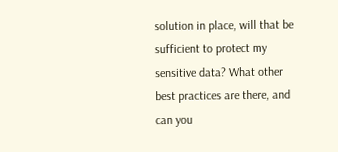solution in place, will that be sufficient to protect my sensitive data? What other best practices are there, and can you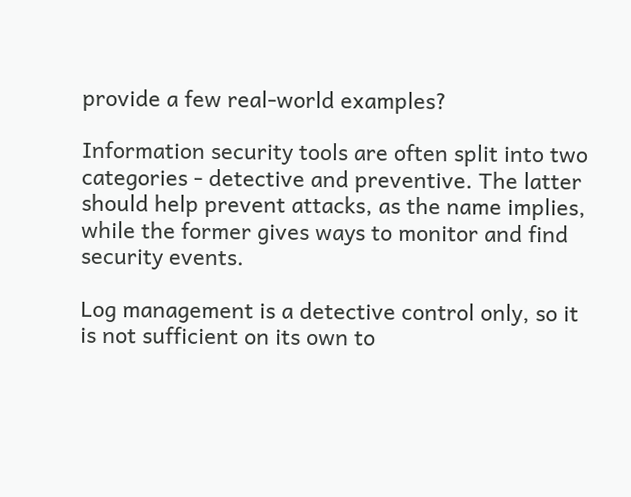provide a few real-world examples?

Information security tools are often split into two categories - detective and preventive. The latter should help prevent attacks, as the name implies, while the former gives ways to monitor and find security events.

Log management is a detective control only, so it is not sufficient on its own to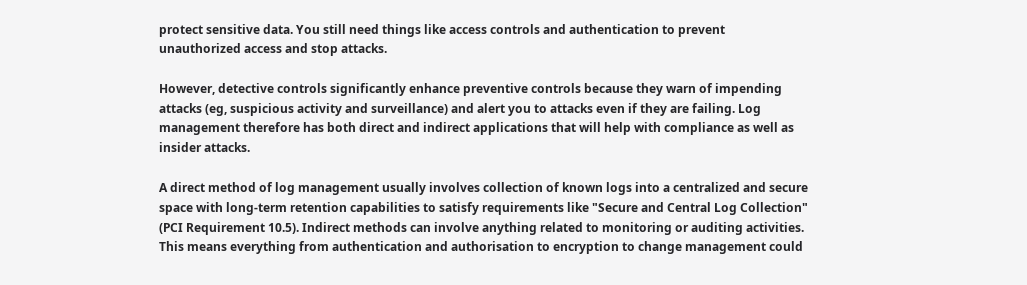protect sensitive data. You still need things like access controls and authentication to prevent unauthorized access and stop attacks.

However, detective controls significantly enhance preventive controls because they warn of impending attacks (eg, suspicious activity and surveillance) and alert you to attacks even if they are failing. Log management therefore has both direct and indirect applications that will help with compliance as well as insider attacks.

A direct method of log management usually involves collection of known logs into a centralized and secure space with long-term retention capabilities to satisfy requirements like "Secure and Central Log Collection" (PCI Requirement 10.5). Indirect methods can involve anything related to monitoring or auditing activities. This means everything from authentication and authorisation to encryption to change management could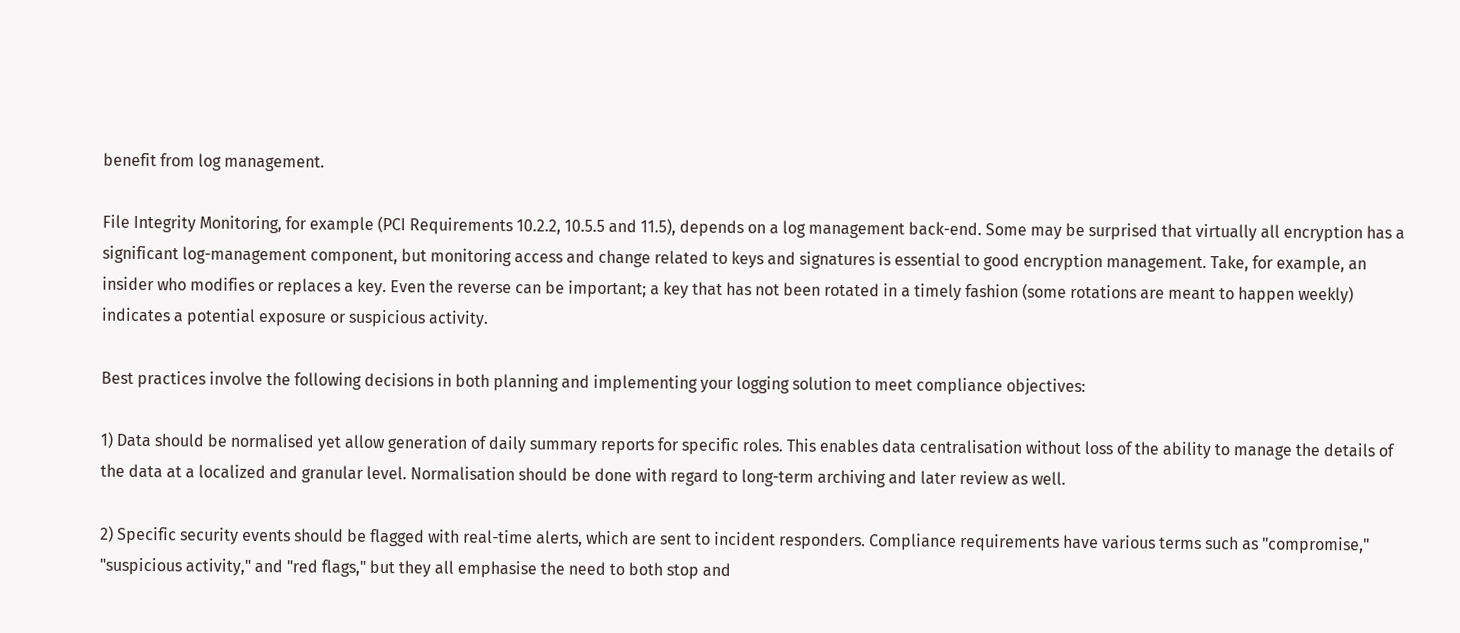benefit from log management.

File Integrity Monitoring, for example (PCI Requirements 10.2.2, 10.5.5 and 11.5), depends on a log management back-end. Some may be surprised that virtually all encryption has a significant log-management component, but monitoring access and change related to keys and signatures is essential to good encryption management. Take, for example, an insider who modifies or replaces a key. Even the reverse can be important; a key that has not been rotated in a timely fashion (some rotations are meant to happen weekly) indicates a potential exposure or suspicious activity.

Best practices involve the following decisions in both planning and implementing your logging solution to meet compliance objectives:

1) Data should be normalised yet allow generation of daily summary reports for specific roles. This enables data centralisation without loss of the ability to manage the details of the data at a localized and granular level. Normalisation should be done with regard to long-term archiving and later review as well.

2) Specific security events should be flagged with real-time alerts, which are sent to incident responders. Compliance requirements have various terms such as "compromise," "suspicious activity," and "red flags," but they all emphasise the need to both stop and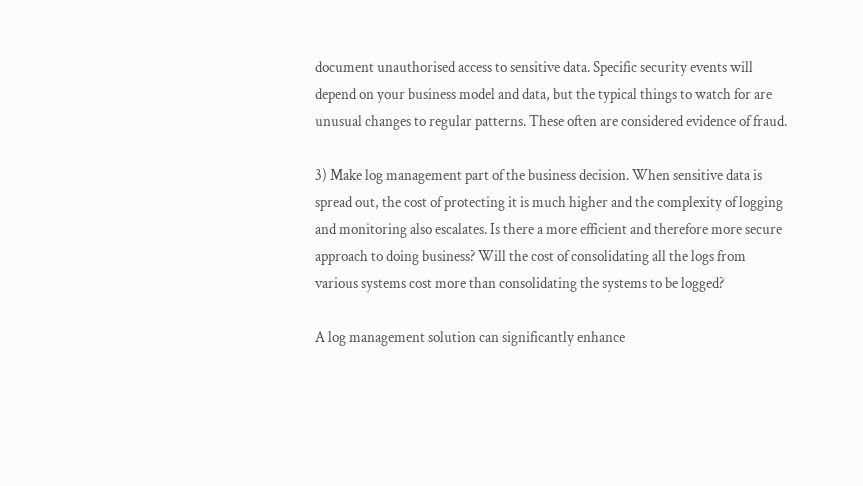document unauthorised access to sensitive data. Specific security events will depend on your business model and data, but the typical things to watch for are unusual changes to regular patterns. These often are considered evidence of fraud.

3) Make log management part of the business decision. When sensitive data is spread out, the cost of protecting it is much higher and the complexity of logging and monitoring also escalates. Is there a more efficient and therefore more secure approach to doing business? Will the cost of consolidating all the logs from various systems cost more than consolidating the systems to be logged?

A log management solution can significantly enhance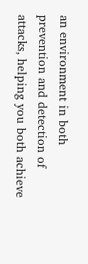an environment in both prevention and detection of attacks, helping you both achieve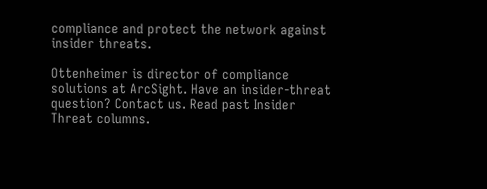compliance and protect the network against insider threats.

Ottenheimer is director of compliance solutions at ArcSight. Have an insider-threat question? Contact us. Read past Insider Threat columns.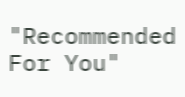"Recommended For You"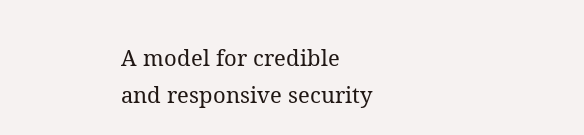A model for credible and responsive security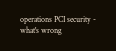operations PCI security - what's wrong